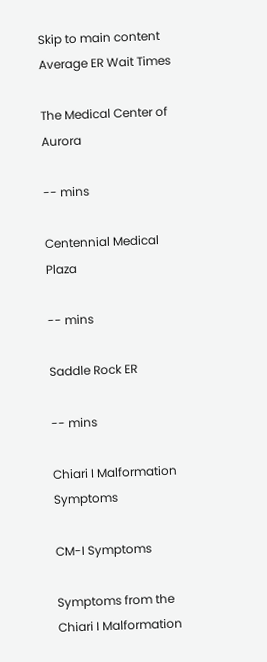Skip to main content
Average ER Wait Times

The Medical Center of Aurora

-- mins

Centennial Medical Plaza

-- mins

Saddle Rock ER

-- mins

Chiari I Malformation Symptoms

CM-I Symptoms

Symptoms from the Chiari I Malformation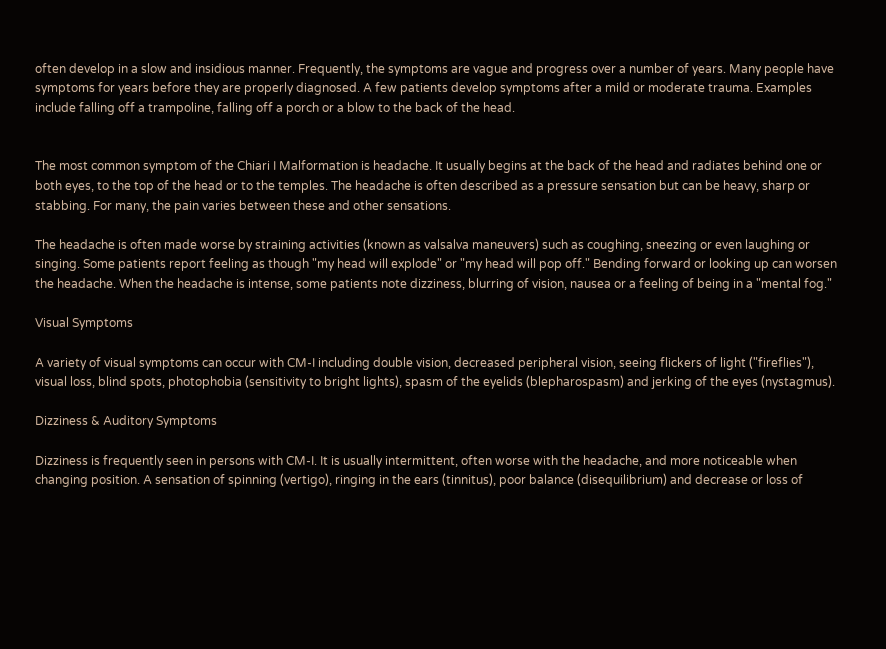often develop in a slow and insidious manner. Frequently, the symptoms are vague and progress over a number of years. Many people have symptoms for years before they are properly diagnosed. A few patients develop symptoms after a mild or moderate trauma. Examples include falling off a trampoline, falling off a porch or a blow to the back of the head.


The most common symptom of the Chiari I Malformation is headache. It usually begins at the back of the head and radiates behind one or both eyes, to the top of the head or to the temples. The headache is often described as a pressure sensation but can be heavy, sharp or stabbing. For many, the pain varies between these and other sensations.

The headache is often made worse by straining activities (known as valsalva maneuvers) such as coughing, sneezing or even laughing or singing. Some patients report feeling as though "my head will explode" or "my head will pop off." Bending forward or looking up can worsen the headache. When the headache is intense, some patients note dizziness, blurring of vision, nausea or a feeling of being in a "mental fog."

Visual Symptoms

A variety of visual symptoms can occur with CM-I including double vision, decreased peripheral vision, seeing flickers of light ("fireflies"), visual loss, blind spots, photophobia (sensitivity to bright lights), spasm of the eyelids (blepharospasm) and jerking of the eyes (nystagmus).

Dizziness & Auditory Symptoms

Dizziness is frequently seen in persons with CM-I. It is usually intermittent, often worse with the headache, and more noticeable when changing position. A sensation of spinning (vertigo), ringing in the ears (tinnitus), poor balance (disequilibrium) and decrease or loss of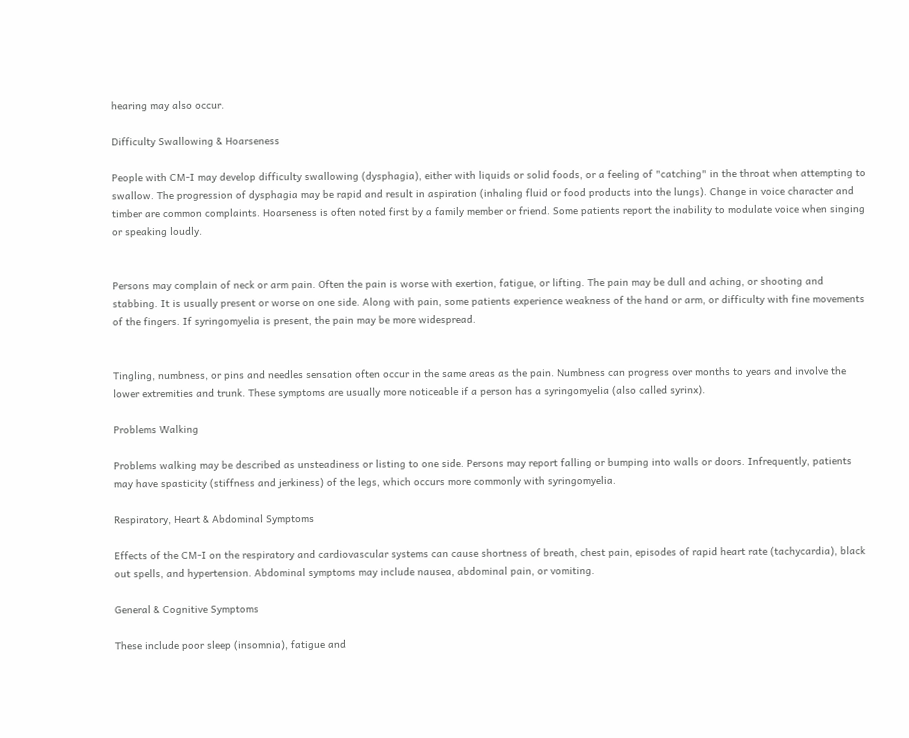hearing may also occur.

Difficulty Swallowing & Hoarseness

People with CM-I may develop difficulty swallowing (dysphagia), either with liquids or solid foods, or a feeling of "catching" in the throat when attempting to swallow. The progression of dysphagia may be rapid and result in aspiration (inhaling fluid or food products into the lungs). Change in voice character and timber are common complaints. Hoarseness is often noted first by a family member or friend. Some patients report the inability to modulate voice when singing or speaking loudly.


Persons may complain of neck or arm pain. Often the pain is worse with exertion, fatigue, or lifting. The pain may be dull and aching, or shooting and stabbing. It is usually present or worse on one side. Along with pain, some patients experience weakness of the hand or arm, or difficulty with fine movements of the fingers. If syringomyelia is present, the pain may be more widespread.


Tingling, numbness, or pins and needles sensation often occur in the same areas as the pain. Numbness can progress over months to years and involve the lower extremities and trunk. These symptoms are usually more noticeable if a person has a syringomyelia (also called syrinx).

Problems Walking

Problems walking may be described as unsteadiness or listing to one side. Persons may report falling or bumping into walls or doors. Infrequently, patients may have spasticity (stiffness and jerkiness) of the legs, which occurs more commonly with syringomyelia.

Respiratory, Heart & Abdominal Symptoms

Effects of the CM-I on the respiratory and cardiovascular systems can cause shortness of breath, chest pain, episodes of rapid heart rate (tachycardia), black out spells, and hypertension. Abdominal symptoms may include nausea, abdominal pain, or vomiting.

General & Cognitive Symptoms

These include poor sleep (insomnia), fatigue and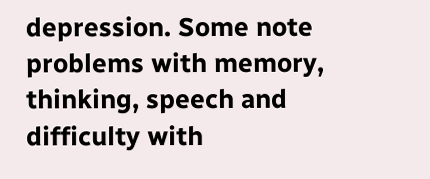depression. Some note problems with memory, thinking, speech and difficulty with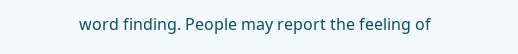word finding. People may report the feeling of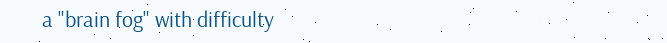a "brain fog" with difficulty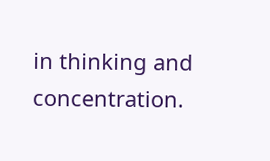in thinking and concentration.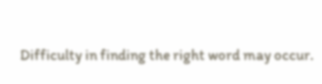Difficulty in finding the right word may occur.